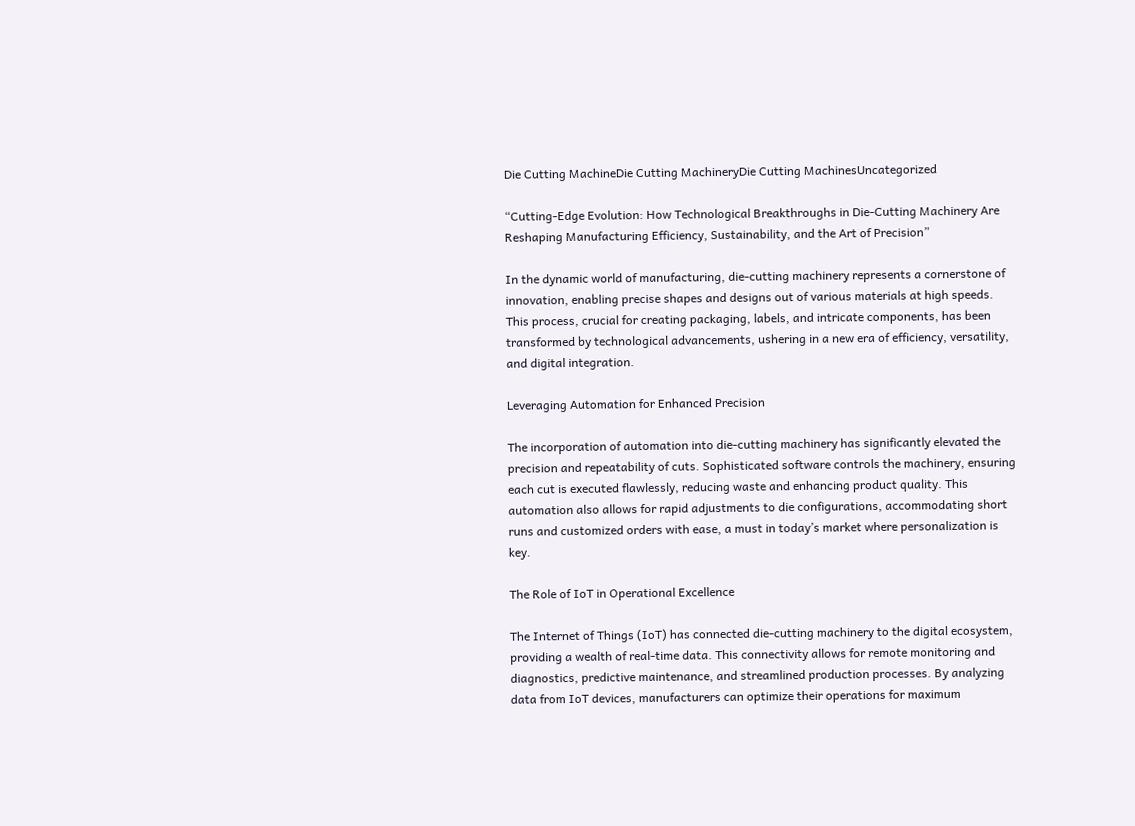Die Cutting MachineDie Cutting MachineryDie Cutting MachinesUncategorized

“Cutting-Edge Evolution: How Technological Breakthroughs in Die-Cutting Machinery Are Reshaping Manufacturing Efficiency, Sustainability, and the Art of Precision”

In the dynamic world of manufacturing, die-cutting machinery represents a cornerstone of innovation, enabling precise shapes and designs out of various materials at high speeds. This process, crucial for creating packaging, labels, and intricate components, has been transformed by technological advancements, ushering in a new era of efficiency, versatility, and digital integration.

Leveraging Automation for Enhanced Precision

The incorporation of automation into die-cutting machinery has significantly elevated the precision and repeatability of cuts. Sophisticated software controls the machinery, ensuring each cut is executed flawlessly, reducing waste and enhancing product quality. This automation also allows for rapid adjustments to die configurations, accommodating short runs and customized orders with ease, a must in today’s market where personalization is key.

The Role of IoT in Operational Excellence

The Internet of Things (IoT) has connected die-cutting machinery to the digital ecosystem, providing a wealth of real-time data. This connectivity allows for remote monitoring and diagnostics, predictive maintenance, and streamlined production processes. By analyzing data from IoT devices, manufacturers can optimize their operations for maximum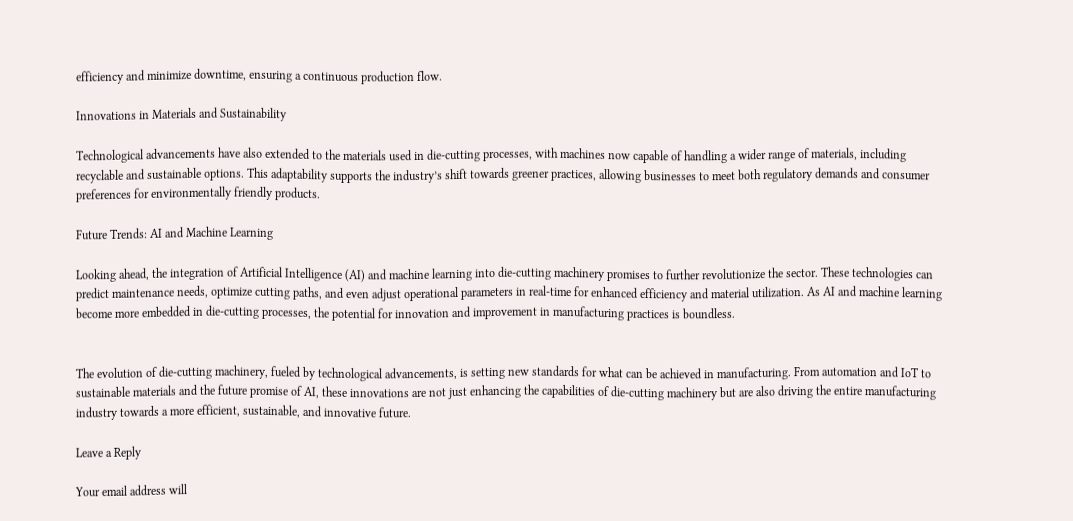efficiency and minimize downtime, ensuring a continuous production flow.

Innovations in Materials and Sustainability

Technological advancements have also extended to the materials used in die-cutting processes, with machines now capable of handling a wider range of materials, including recyclable and sustainable options. This adaptability supports the industry’s shift towards greener practices, allowing businesses to meet both regulatory demands and consumer preferences for environmentally friendly products.

Future Trends: AI and Machine Learning

Looking ahead, the integration of Artificial Intelligence (AI) and machine learning into die-cutting machinery promises to further revolutionize the sector. These technologies can predict maintenance needs, optimize cutting paths, and even adjust operational parameters in real-time for enhanced efficiency and material utilization. As AI and machine learning become more embedded in die-cutting processes, the potential for innovation and improvement in manufacturing practices is boundless.


The evolution of die-cutting machinery, fueled by technological advancements, is setting new standards for what can be achieved in manufacturing. From automation and IoT to sustainable materials and the future promise of AI, these innovations are not just enhancing the capabilities of die-cutting machinery but are also driving the entire manufacturing industry towards a more efficient, sustainable, and innovative future.

Leave a Reply

Your email address will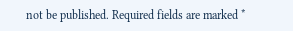not be published. Required fields are marked *